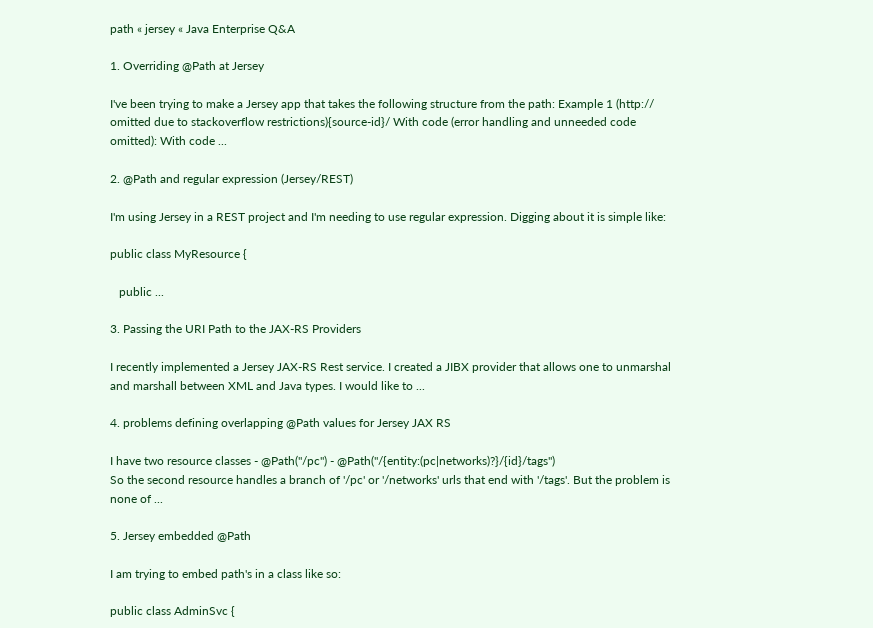path « jersey « Java Enterprise Q&A

1. Overriding @Path at Jersey

I've been trying to make a Jersey app that takes the following structure from the path: Example 1 (http:// omitted due to stackoverflow restrictions){source-id}/ With code (error handling and unneeded code omitted): With code ...

2. @Path and regular expression (Jersey/REST)

I'm using Jersey in a REST project and I'm needing to use regular expression. Digging about it is simple like:

public class MyResource {

   public ...

3. Passing the URI Path to the JAX-RS Providers

I recently implemented a Jersey JAX-RS Rest service. I created a JIBX provider that allows one to unmarshal and marshall between XML and Java types. I would like to ...

4. problems defining overlapping @Path values for Jersey JAX RS

I have two resource classes - @Path("/pc") - @Path("/{entity:(pc|networks)?}/{id}/tags")
So the second resource handles a branch of '/pc' or '/networks' urls that end with '/tags'. But the problem is none of ...

5. Jersey embedded @Path

I am trying to embed path's in a class like so:

public class AdminSvc {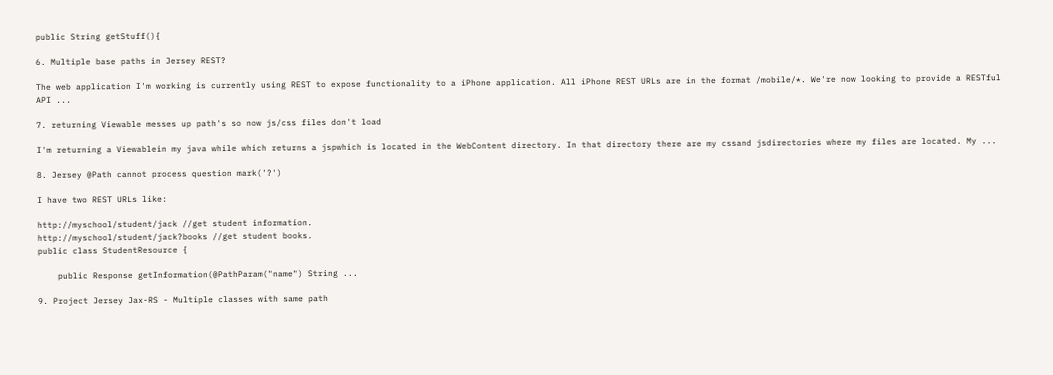public String getStuff(){

6. Multiple base paths in Jersey REST?

The web application I'm working is currently using REST to expose functionality to a iPhone application. All iPhone REST URLs are in the format /mobile/*. We're now looking to provide a RESTful API ...

7. returning Viewable messes up path's so now js/css files don't load

I'm returning a Viewablein my java while which returns a jspwhich is located in the WebContent directory. In that directory there are my cssand jsdirectories where my files are located. My ...

8. Jersey @Path cannot process question mark('?')

I have two REST URLs like:

http://myschool/student/jack //get student information.
http://myschool/student/jack?books //get student books.
public class StudentResource {

    public Response getInformation(@PathParam("name") String ...

9. Project Jersey Jax-RS - Multiple classes with same path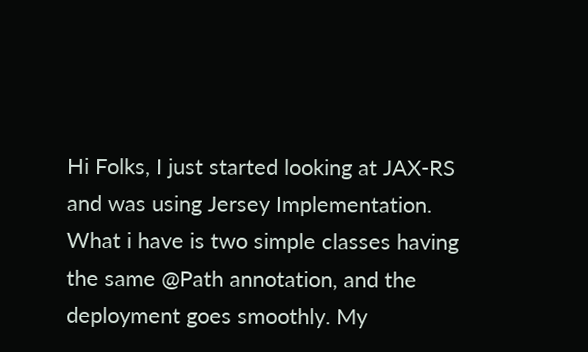Hi Folks, I just started looking at JAX-RS and was using Jersey Implementation. What i have is two simple classes having the same @Path annotation, and the deployment goes smoothly. My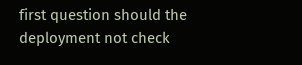first question should the deployment not check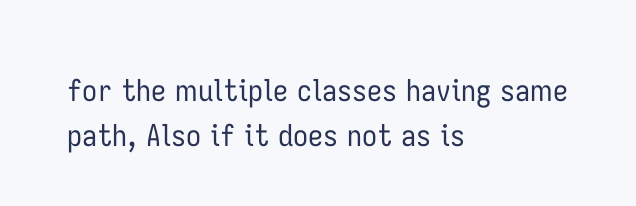for the multiple classes having same path, Also if it does not as is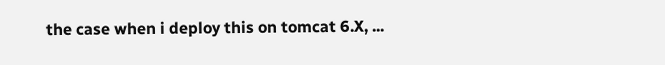the case when i deploy this on tomcat 6.X, ...